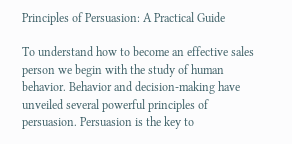Principles of Persuasion: A Practical Guide

To understand how to become an effective sales person we begin with the study of human behavior. Behavior and decision-making have unveiled several powerful principles of persuasion. Persuasion is the key to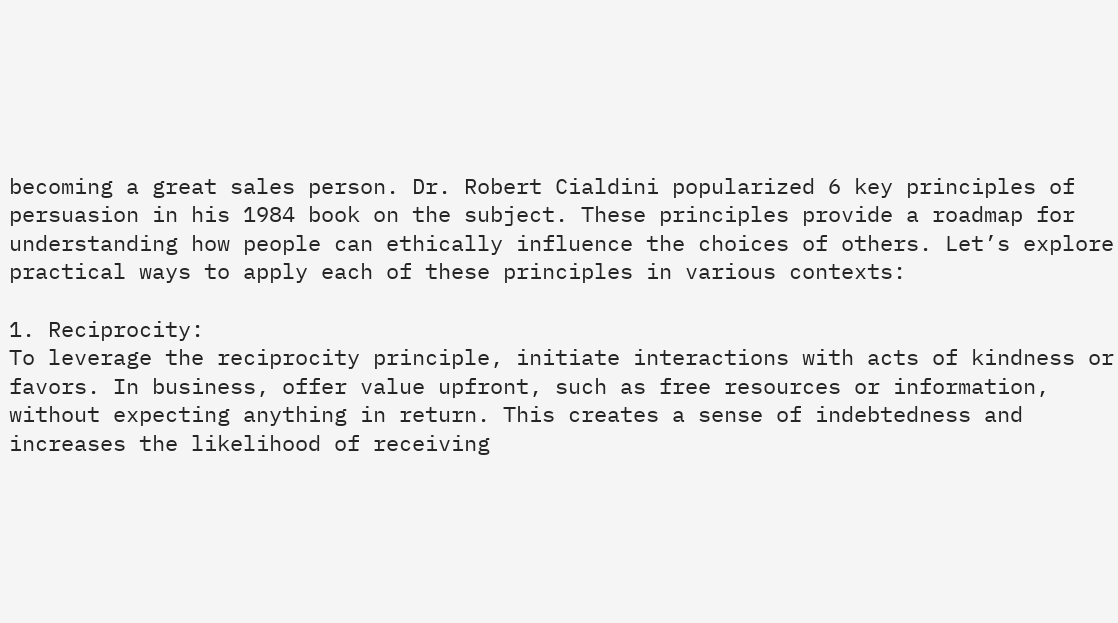becoming a great sales person. Dr. Robert Cialdini popularized 6 key principles of persuasion in his 1984 book on the subject. These principles provide a roadmap for understanding how people can ethically influence the choices of others. Let’s explore practical ways to apply each of these principles in various contexts:

1. Reciprocity:
To leverage the reciprocity principle, initiate interactions with acts of kindness or favors. In business, offer value upfront, such as free resources or information, without expecting anything in return. This creates a sense of indebtedness and increases the likelihood of receiving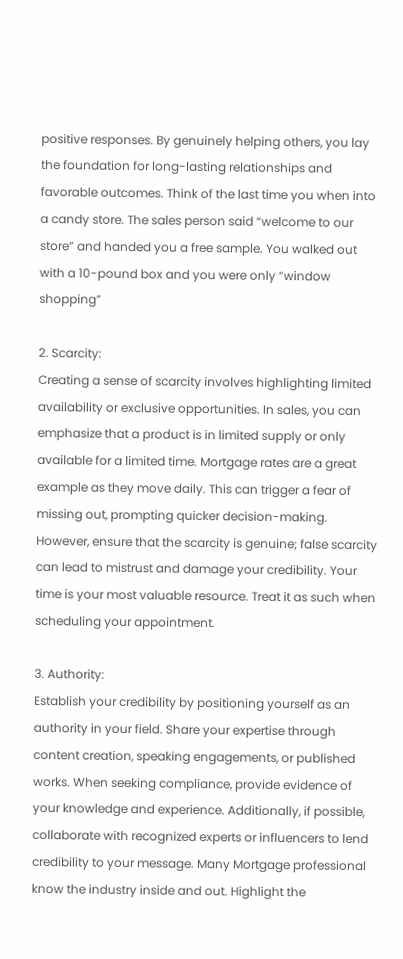positive responses. By genuinely helping others, you lay the foundation for long-lasting relationships and favorable outcomes. Think of the last time you when into a candy store. The sales person said “welcome to our store” and handed you a free sample. You walked out with a 10-pound box and you were only “window shopping”

2. Scarcity:
Creating a sense of scarcity involves highlighting limited availability or exclusive opportunities. In sales, you can emphasize that a product is in limited supply or only available for a limited time. Mortgage rates are a great example as they move daily. This can trigger a fear of missing out, prompting quicker decision-making. However, ensure that the scarcity is genuine; false scarcity can lead to mistrust and damage your credibility. Your time is your most valuable resource. Treat it as such when scheduling your appointment.

3. Authority:
Establish your credibility by positioning yourself as an authority in your field. Share your expertise through content creation, speaking engagements, or published works. When seeking compliance, provide evidence of your knowledge and experience. Additionally, if possible, collaborate with recognized experts or influencers to lend credibility to your message. Many Mortgage professional know the industry inside and out. Highlight the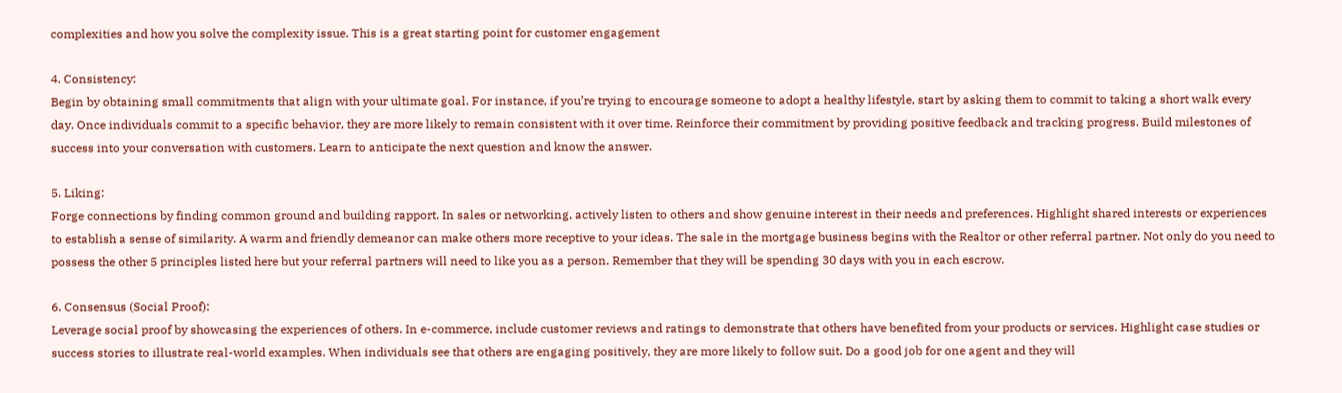complexities and how you solve the complexity issue. This is a great starting point for customer engagement

4. Consistency:
Begin by obtaining small commitments that align with your ultimate goal. For instance, if you’re trying to encourage someone to adopt a healthy lifestyle, start by asking them to commit to taking a short walk every day. Once individuals commit to a specific behavior, they are more likely to remain consistent with it over time. Reinforce their commitment by providing positive feedback and tracking progress. Build milestones of success into your conversation with customers. Learn to anticipate the next question and know the answer.

5. Liking:
Forge connections by finding common ground and building rapport. In sales or networking, actively listen to others and show genuine interest in their needs and preferences. Highlight shared interests or experiences to establish a sense of similarity. A warm and friendly demeanor can make others more receptive to your ideas. The sale in the mortgage business begins with the Realtor or other referral partner. Not only do you need to possess the other 5 principles listed here but your referral partners will need to like you as a person. Remember that they will be spending 30 days with you in each escrow.

6. Consensus (Social Proof):
Leverage social proof by showcasing the experiences of others. In e-commerce, include customer reviews and ratings to demonstrate that others have benefited from your products or services. Highlight case studies or success stories to illustrate real-world examples. When individuals see that others are engaging positively, they are more likely to follow suit. Do a good job for one agent and they will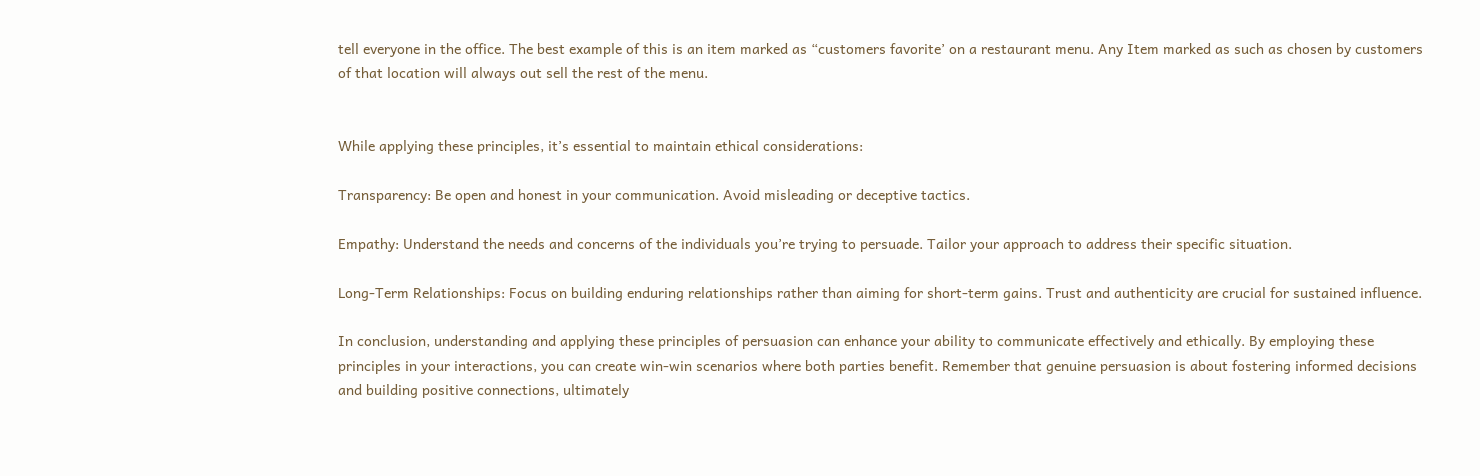tell everyone in the office. The best example of this is an item marked as “customers favorite’ on a restaurant menu. Any Item marked as such as chosen by customers of that location will always out sell the rest of the menu.


While applying these principles, it’s essential to maintain ethical considerations:

Transparency: Be open and honest in your communication. Avoid misleading or deceptive tactics.

Empathy: Understand the needs and concerns of the individuals you’re trying to persuade. Tailor your approach to address their specific situation.

Long-Term Relationships: Focus on building enduring relationships rather than aiming for short-term gains. Trust and authenticity are crucial for sustained influence.

In conclusion, understanding and applying these principles of persuasion can enhance your ability to communicate effectively and ethically. By employing these principles in your interactions, you can create win-win scenarios where both parties benefit. Remember that genuine persuasion is about fostering informed decisions and building positive connections, ultimately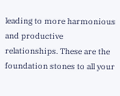leading to more harmonious and productive relationships. These are the foundation stones to all your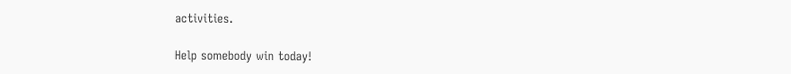activities.

Help somebody win today!